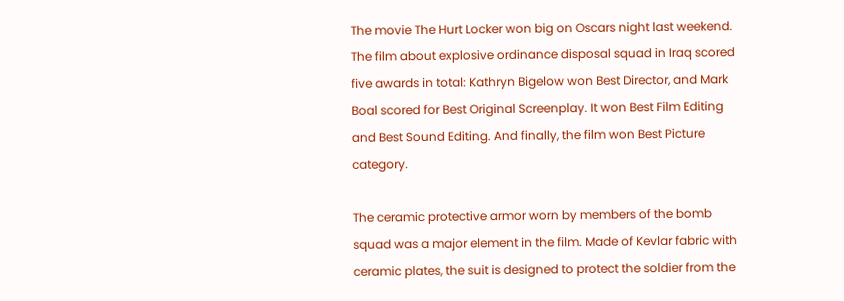The movie The Hurt Locker won big on Oscars night last weekend. The film about explosive ordinance disposal squad in Iraq scored five awards in total: Kathryn Bigelow won Best Director, and Mark Boal scored for Best Original Screenplay. It won Best Film Editing and Best Sound Editing. And finally, the film won Best Picture category.

The ceramic protective armor worn by members of the bomb squad was a major element in the film. Made of Kevlar fabric with ceramic plates, the suit is designed to protect the soldier from the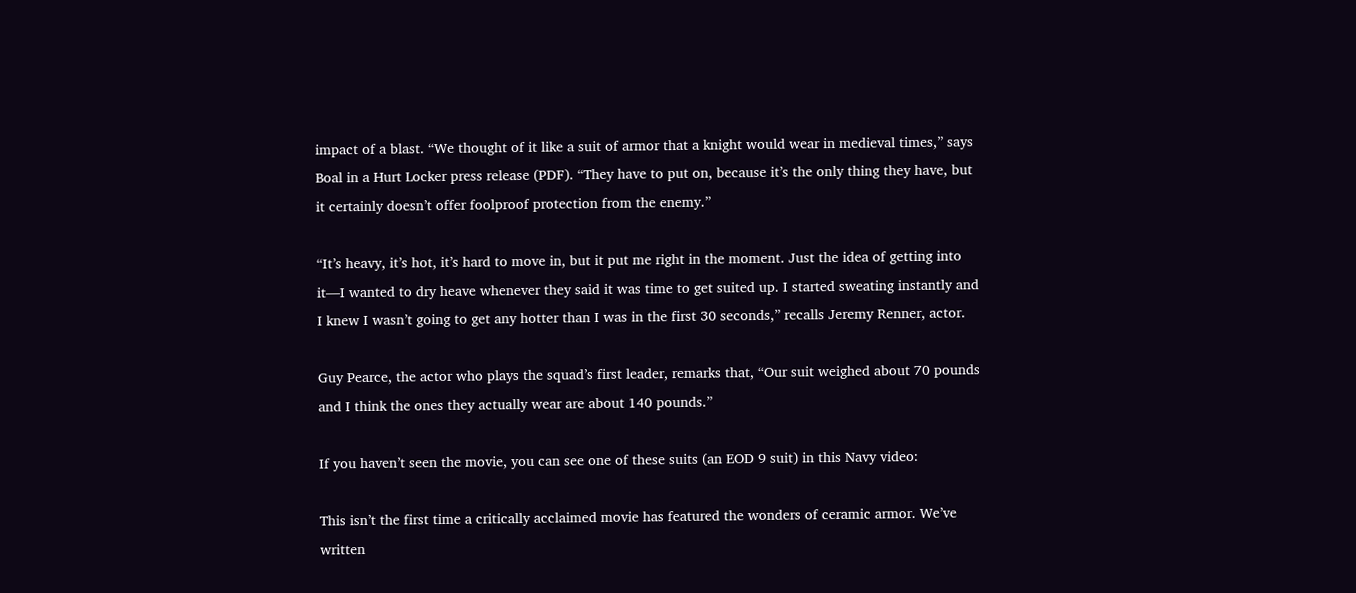impact of a blast. “We thought of it like a suit of armor that a knight would wear in medieval times,” says Boal in a Hurt Locker press release (PDF). “They have to put on, because it’s the only thing they have, but it certainly doesn’t offer foolproof protection from the enemy.”

“It’s heavy, it’s hot, it’s hard to move in, but it put me right in the moment. Just the idea of getting into it—I wanted to dry heave whenever they said it was time to get suited up. I started sweating instantly and I knew I wasn’t going to get any hotter than I was in the first 30 seconds,” recalls Jeremy Renner, actor.

Guy Pearce, the actor who plays the squad’s first leader, remarks that, “Our suit weighed about 70 pounds and I think the ones they actually wear are about 140 pounds.”

If you haven’t seen the movie, you can see one of these suits (an EOD 9 suit) in this Navy video:

This isn’t the first time a critically acclaimed movie has featured the wonders of ceramic armor. We’ve written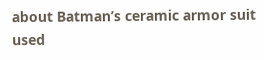about Batman’s ceramic armor suit used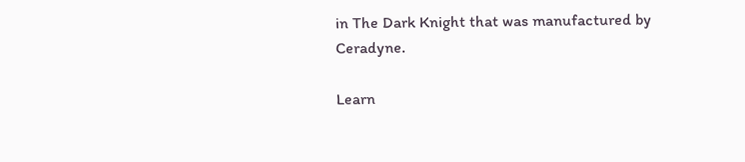in The Dark Knight that was manufactured by Ceradyne.

Learn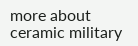more about ceramic military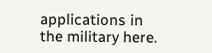applications in the military here.